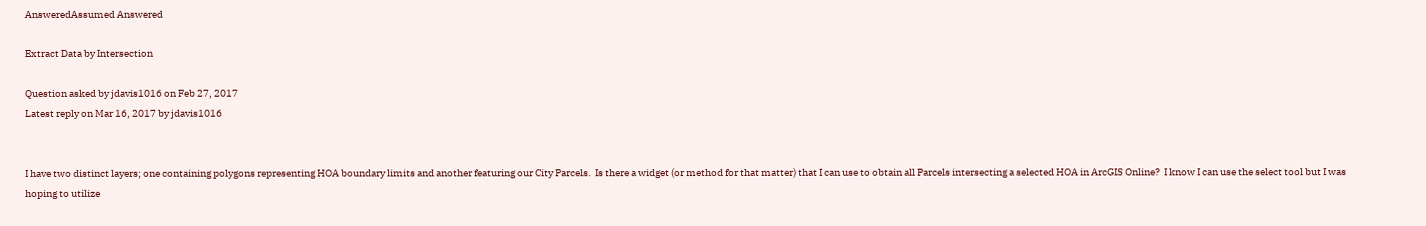AnsweredAssumed Answered

Extract Data by Intersection

Question asked by jdavis1016 on Feb 27, 2017
Latest reply on Mar 16, 2017 by jdavis1016


I have two distinct layers; one containing polygons representing HOA boundary limits and another featuring our City Parcels.  Is there a widget (or method for that matter) that I can use to obtain all Parcels intersecting a selected HOA in ArcGIS Online?  I know I can use the select tool but I was hoping to utilize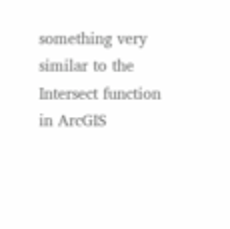something very similar to the Intersect function in ArcGIS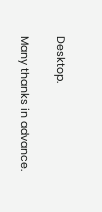Desktop.

Many thanks in advance.